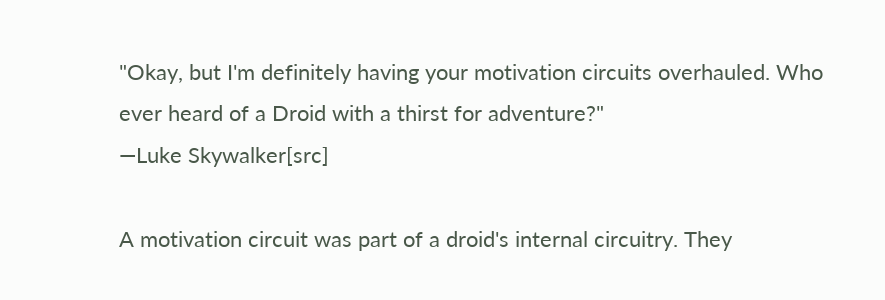"Okay, but I'm definitely having your motivation circuits overhauled. Who ever heard of a Droid with a thirst for adventure?"
―Luke Skywalker[src]

A motivation circuit was part of a droid's internal circuitry. They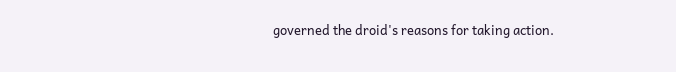governed the droid's reasons for taking action.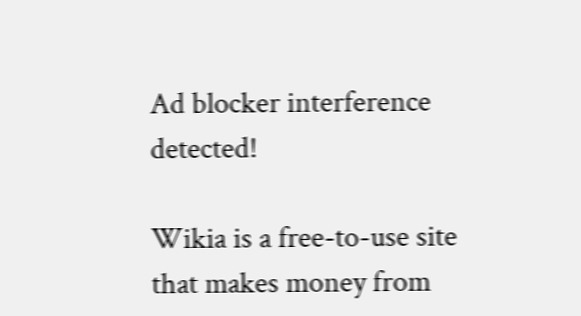Ad blocker interference detected!

Wikia is a free-to-use site that makes money from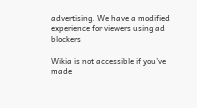advertising. We have a modified experience for viewers using ad blockers

Wikia is not accessible if you’ve made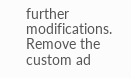further modifications. Remove the custom ad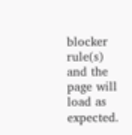blocker rule(s) and the page will load as expected.